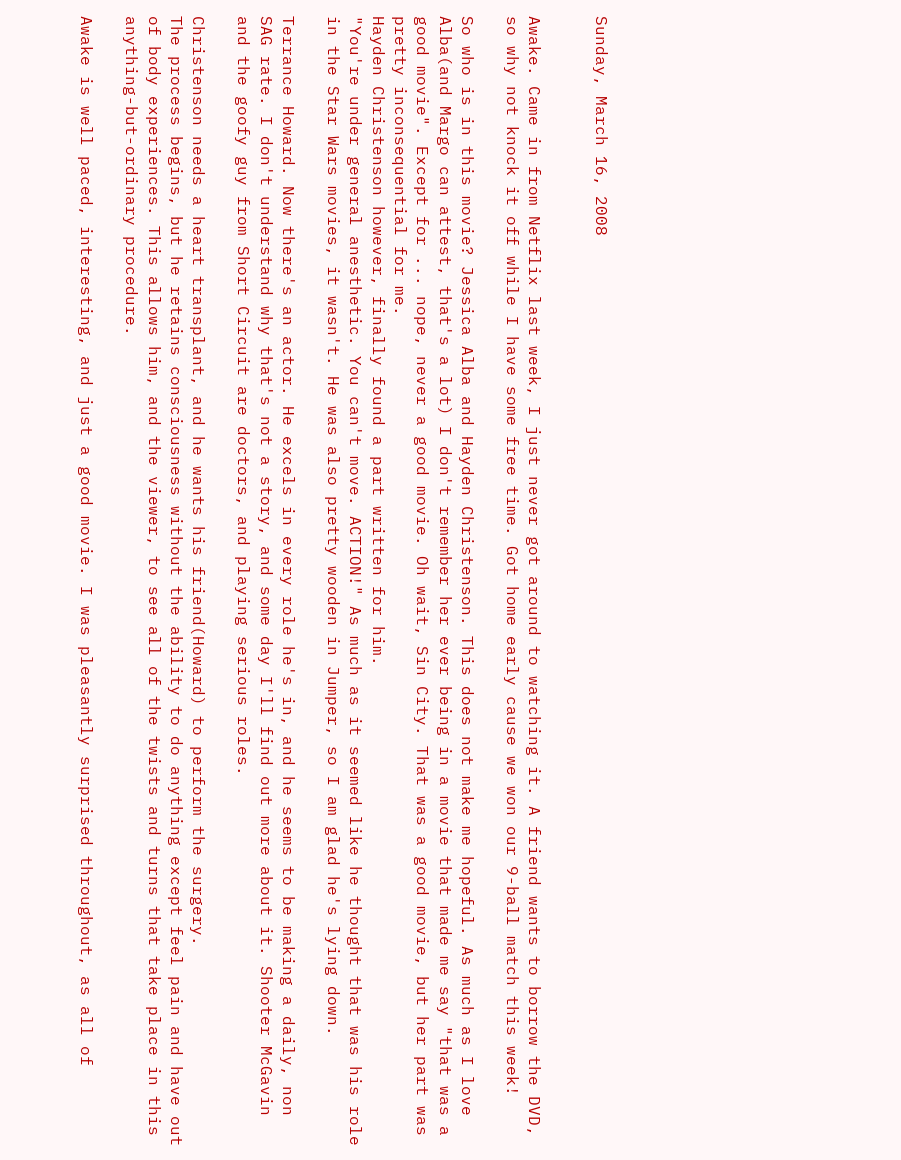Sunday, March 16, 2008


Awake. Came in from Netflix last week, I just never got around to watching it. A friend wants to borrow the DVD, so why not knock it off while I have some free time. Got home early cause we won our 9-ball match this week!

So who is in this movie? Jessica Alba and Hayden Christenson. This does not make me hopeful. As much as I love Alba(and Margo can attest, that's a lot) I don't remember her ever being in a movie that made me say "that was a good movie". Except for ... nope, never a good movie. Oh wait, Sin City. That was a good movie, but her part was pretty inconsequential for me.
Hayden Christenson however, finally found a part written for him.
"You're under general anesthetic. You can't move. ACTION!" As much as it seemed like he thought that was his role in the Star Wars movies, it wasn't. He was also pretty wooden in Jumper, so I am glad he's lying down.

Terrance Howard. Now there's an actor. He excels in every role he's in, and he seems to be making a daily, non SAG rate. I don't understand why that's not a story, and some day I'll find out more about it. Shooter McGavin and the goofy guy from Short Circuit are doctors, and playing serious roles.

Christenson needs a heart transplant, and he wants his friend(Howard) to perform the surgery.
The process begins, but he retains consciousness without the ability to do anything except feel pain and have out of body experiences. This allows him, and the viewer, to see all of the twists and turns that take place in this anything-but-ordinary procedure.

Awake is well paced, interesting, and just a good movie. I was pleasantly surprised throughout, as all of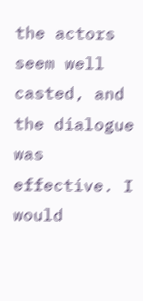the actors seem well casted, and the dialogue was effective. I would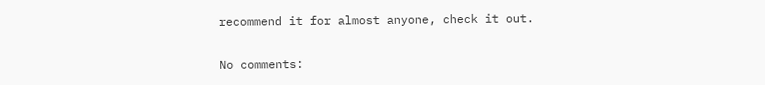recommend it for almost anyone, check it out.

No comments: